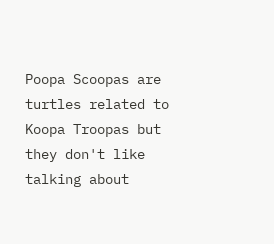Poopa Scoopas are turtles related to Koopa Troopas but they don't like talking about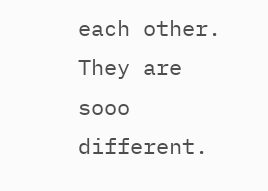each other. They are sooo different.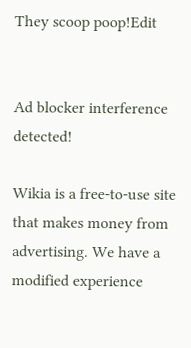They scoop poop!Edit


Ad blocker interference detected!

Wikia is a free-to-use site that makes money from advertising. We have a modified experience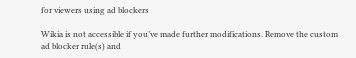for viewers using ad blockers

Wikia is not accessible if you’ve made further modifications. Remove the custom ad blocker rule(s) and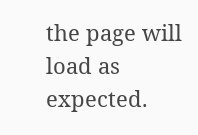the page will load as expected.